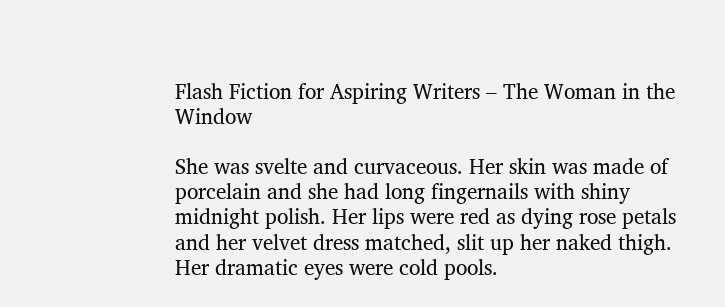Flash Fiction for Aspiring Writers – The Woman in the Window

She was svelte and curvaceous. Her skin was made of porcelain and she had long fingernails with shiny midnight polish. Her lips were red as dying rose petals and her velvet dress matched, slit up her naked thigh. Her dramatic eyes were cold pools.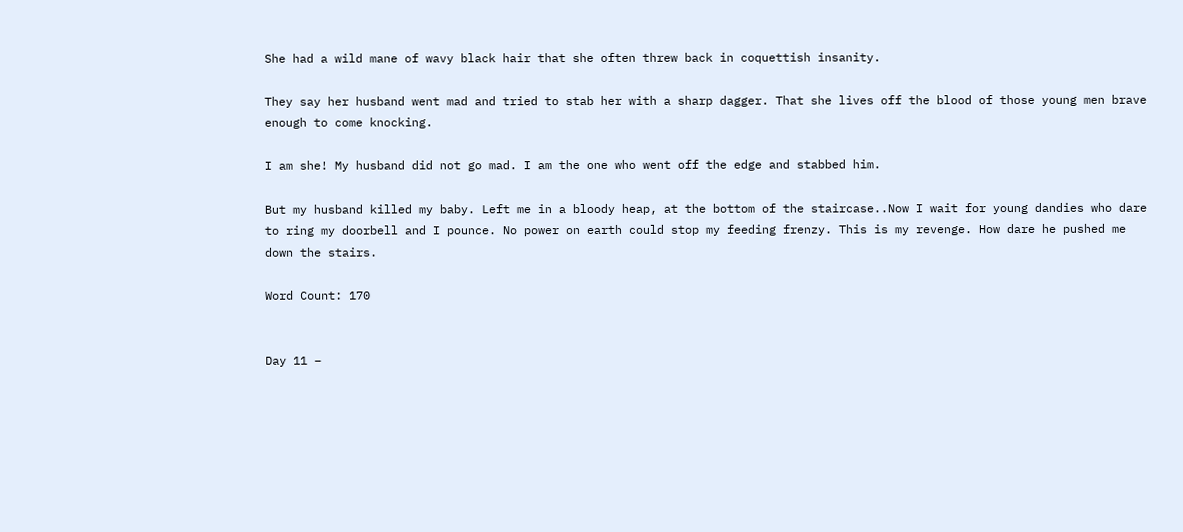She had a wild mane of wavy black hair that she often threw back in coquettish insanity.

They say her husband went mad and tried to stab her with a sharp dagger. That she lives off the blood of those young men brave enough to come knocking.

I am she! My husband did not go mad. I am the one who went off the edge and stabbed him.

But my husband killed my baby. Left me in a bloody heap, at the bottom of the staircase..Now I wait for young dandies who dare to ring my doorbell and I pounce. No power on earth could stop my feeding frenzy. This is my revenge. How dare he pushed me down the stairs.

Word Count: 170


Day 11 –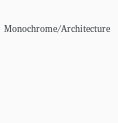Monochrome/Architecture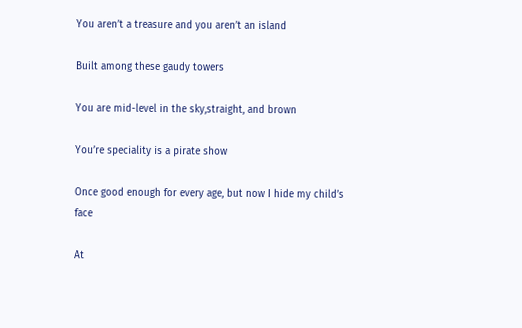You aren’t a treasure and you aren’t an island

Built among these gaudy towers

You are mid-level in the sky,straight, and brown

You’re speciality is a pirate show

Once good enough for every age, but now I hide my child’s face

At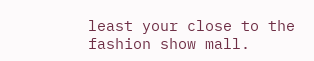least your close to the fashion show mall.